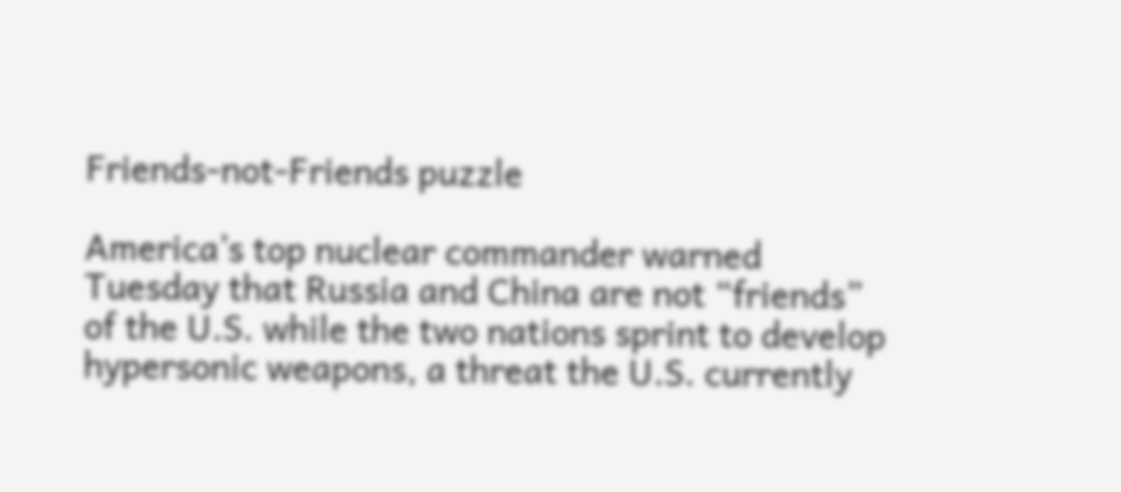Friends-not-Friends puzzle

America’s top nuclear commander warned Tuesday that Russia and China are not “friends” of the U.S. while the two nations sprint to develop hypersonic weapons, a threat the U.S. currently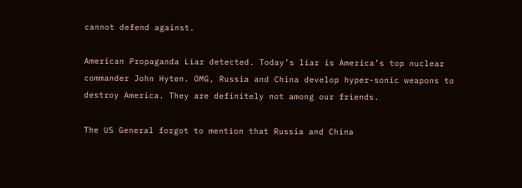cannot defend against.

American Propaganda Liar detected. Today’s liar is America’s top nuclear commander John Hyten. OMG, Russia and China develop hyper-sonic weapons to destroy America. They are definitely not among our friends.

The US General forgot to mention that Russia and China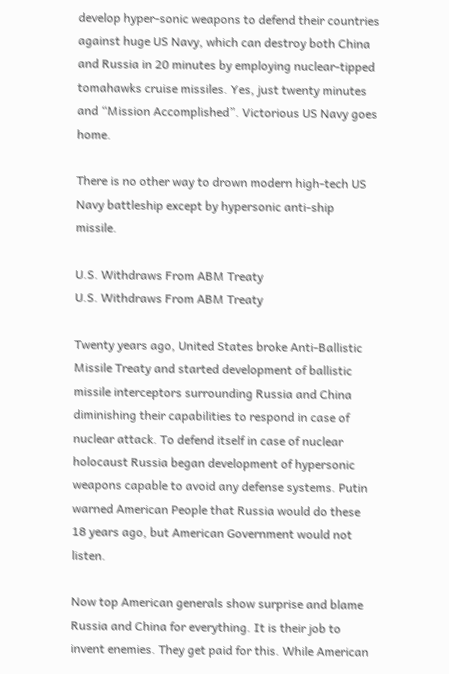develop hyper-sonic weapons to defend their countries against huge US Navy, which can destroy both China and Russia in 20 minutes by employing nuclear-tipped tomahawks cruise missiles. Yes, just twenty minutes and “Mission Accomplished”. Victorious US Navy goes home.

There is no other way to drown modern high-tech US Navy battleship except by hypersonic anti-ship missile.

U.S. Withdraws From ABM Treaty
U.S. Withdraws From ABM Treaty

Twenty years ago, United States broke Anti-Ballistic Missile Treaty and started development of ballistic missile interceptors surrounding Russia and China diminishing their capabilities to respond in case of nuclear attack. To defend itself in case of nuclear holocaust Russia began development of hypersonic weapons capable to avoid any defense systems. Putin warned American People that Russia would do these 18 years ago, but American Government would not listen.

Now top American generals show surprise and blame Russia and China for everything. It is their job to invent enemies. They get paid for this. While American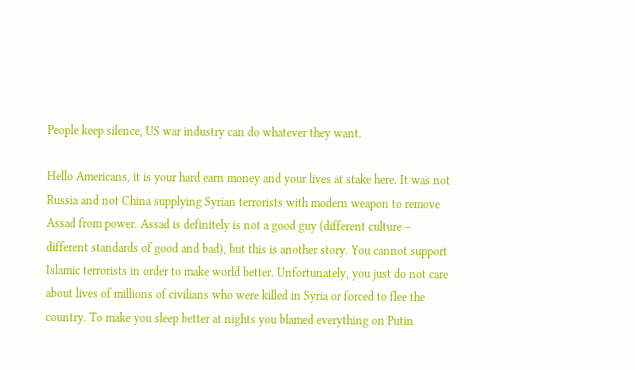People keep silence, US war industry can do whatever they want.

Hello Americans, it is your hard earn money and your lives at stake here. It was not Russia and not China supplying Syrian terrorists with modern weapon to remove Assad from power. Assad is definitely is not a good guy (different culture – different standards of good and bad), but this is another story. You cannot support Islamic terrorists in order to make world better. Unfortunately, you just do not care about lives of millions of civilians who were killed in Syria or forced to flee the country. To make you sleep better at nights you blamed everything on Putin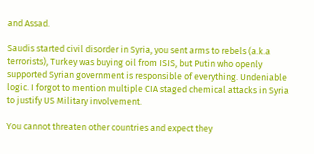and Assad.

Saudis started civil disorder in Syria, you sent arms to rebels (a.k.a terrorists), Turkey was buying oil from ISIS, but Putin who openly supported Syrian government is responsible of everything. Undeniable logic. I forgot to mention multiple CIA staged chemical attacks in Syria to justify US Military involvement.

You cannot threaten other countries and expect they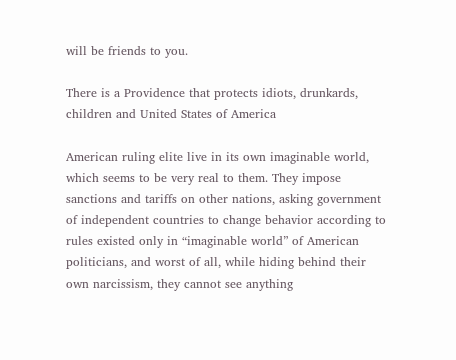will be friends to you.

There is a Providence that protects idiots, drunkards, children and United States of America

American ruling elite live in its own imaginable world, which seems to be very real to them. They impose sanctions and tariffs on other nations, asking government of independent countries to change behavior according to rules existed only in “imaginable world” of American politicians, and worst of all, while hiding behind their own narcissism, they cannot see anything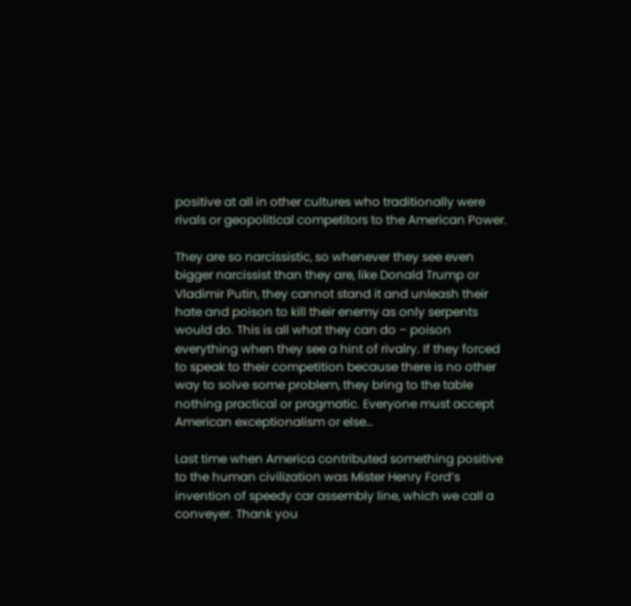positive at all in other cultures who traditionally were rivals or geopolitical competitors to the American Power.

They are so narcissistic, so whenever they see even bigger narcissist than they are, like Donald Trump or Vladimir Putin, they cannot stand it and unleash their hate and poison to kill their enemy as only serpents would do. This is all what they can do – poison everything when they see a hint of rivalry. If they forced to speak to their competition because there is no other way to solve some problem, they bring to the table nothing practical or pragmatic. Everyone must accept American exceptionalism or else…

Last time when America contributed something positive to the human civilization was Mister Henry Ford’s invention of speedy car assembly line, which we call a conveyer. Thank you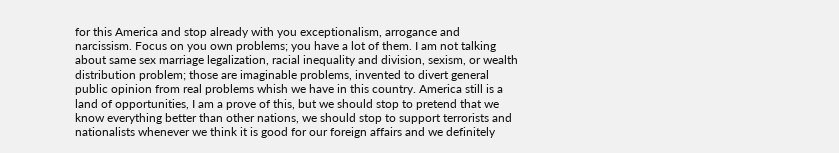for this America and stop already with you exceptionalism, arrogance and narcissism. Focus on you own problems; you have a lot of them. I am not talking about same sex marriage legalization, racial inequality and division, sexism, or wealth distribution problem; those are imaginable problems, invented to divert general public opinion from real problems whish we have in this country. America still is a land of opportunities, I am a prove of this, but we should stop to pretend that we know everything better than other nations, we should stop to support terrorists and nationalists whenever we think it is good for our foreign affairs and we definitely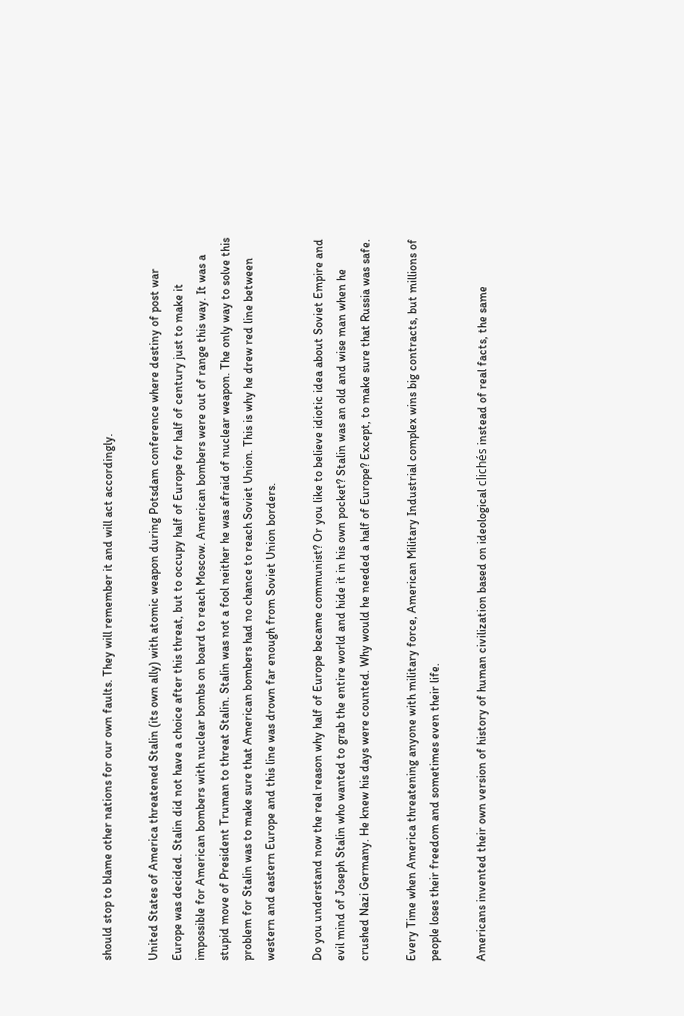should stop to blame other nations for our own faults. They will remember it and will act accordingly.

United States of America threatened Stalin (its own ally) with atomic weapon during Potsdam conference where destiny of post war Europe was decided. Stalin did not have a choice after this threat, but to occupy half of Europe for half of century just to make it impossible for American bombers with nuclear bombs on board to reach Moscow. American bombers were out of range this way. It was a stupid move of President Truman to threat Stalin. Stalin was not a fool neither he was afraid of nuclear weapon. The only way to solve this problem for Stalin was to make sure that American bombers had no chance to reach Soviet Union. This is why he drew red line between western and eastern Europe and this line was drown far enough from Soviet Union borders.

Do you understand now the real reason why half of Europe became communist? Or you like to believe idiotic idea about Soviet Empire and evil mind of Joseph Stalin who wanted to grab the entire world and hide it in his own pocket? Stalin was an old and wise man when he crushed Nazi Germany. He knew his days were counted. Why would he needed a half of Europe? Except, to make sure that Russia was safe.

Every Time when America threatening anyone with military force, American Military Industrial complex wins big contracts, but millions of people loses their freedom and sometimes even their life.

Americans invented their own version of history of human civilization based on ideological clichés instead of real facts, the same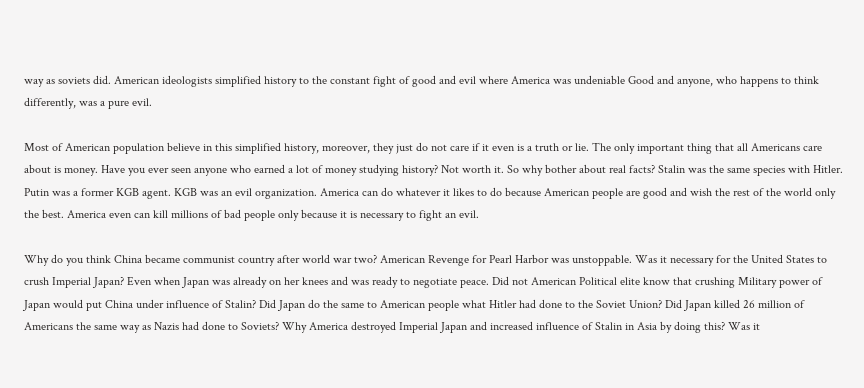way as soviets did. American ideologists simplified history to the constant fight of good and evil where America was undeniable Good and anyone, who happens to think differently, was a pure evil.

Most of American population believe in this simplified history, moreover, they just do not care if it even is a truth or lie. The only important thing that all Americans care about is money. Have you ever seen anyone who earned a lot of money studying history? Not worth it. So why bother about real facts? Stalin was the same species with Hitler. Putin was a former KGB agent. KGB was an evil organization. America can do whatever it likes to do because American people are good and wish the rest of the world only the best. America even can kill millions of bad people only because it is necessary to fight an evil.

Why do you think China became communist country after world war two? American Revenge for Pearl Harbor was unstoppable. Was it necessary for the United States to crush Imperial Japan? Even when Japan was already on her knees and was ready to negotiate peace. Did not American Political elite know that crushing Military power of Japan would put China under influence of Stalin? Did Japan do the same to American people what Hitler had done to the Soviet Union? Did Japan killed 26 million of Americans the same way as Nazis had done to Soviets? Why America destroyed Imperial Japan and increased influence of Stalin in Asia by doing this? Was it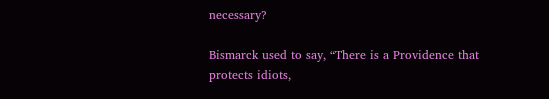necessary?

Bismarck used to say, “There is a Providence that protects idiots,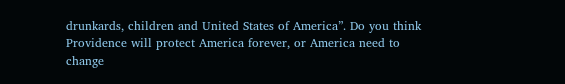drunkards, children and United States of America”. Do you think Providence will protect America forever, or America need to change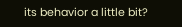its behavior a little bit?